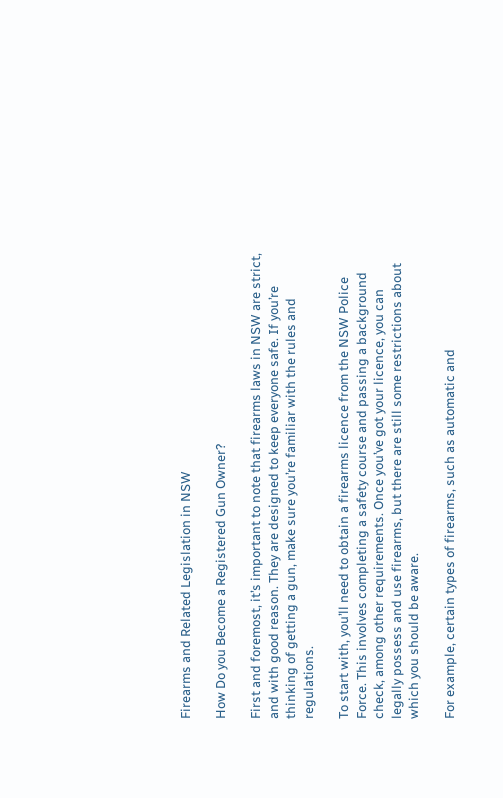Firearms and Related Legislation in NSW

How Do you Become a Registered Gun Owner?

First and foremost, it’s important to note that firearms laws in NSW are strict, and with good reason. They are designed to keep everyone safe. If you’re thinking of getting a gun, make sure you’re familiar with the rules and regulations.

To start with, you’ll need to obtain a firearms licence from the NSW Police Force. This involves completing a safety course and passing a background check, among other requirements. Once you’ve got your licence, you can legally possess and use firearms, but there are still some restrictions about which you should be aware.

For example, certain types of firearms, such as automatic and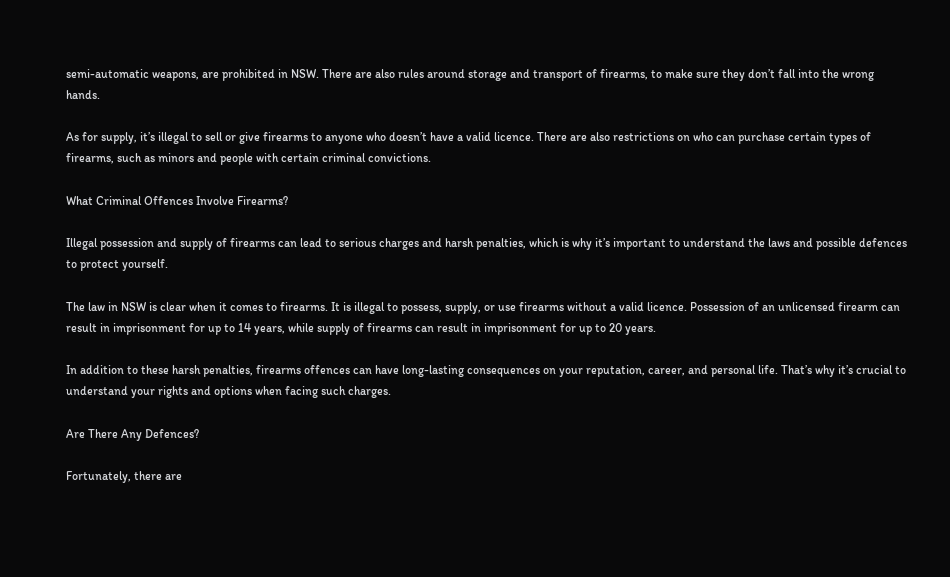semi-automatic weapons, are prohibited in NSW. There are also rules around storage and transport of firearms, to make sure they don’t fall into the wrong hands.

As for supply, it’s illegal to sell or give firearms to anyone who doesn’t have a valid licence. There are also restrictions on who can purchase certain types of firearms, such as minors and people with certain criminal convictions.

What Criminal Offences Involve Firearms?

Illegal possession and supply of firearms can lead to serious charges and harsh penalties, which is why it’s important to understand the laws and possible defences to protect yourself.

The law in NSW is clear when it comes to firearms. It is illegal to possess, supply, or use firearms without a valid licence. Possession of an unlicensed firearm can result in imprisonment for up to 14 years, while supply of firearms can result in imprisonment for up to 20 years.

In addition to these harsh penalties, firearms offences can have long-lasting consequences on your reputation, career, and personal life. That’s why it’s crucial to understand your rights and options when facing such charges.

Are There Any Defences?

Fortunately, there are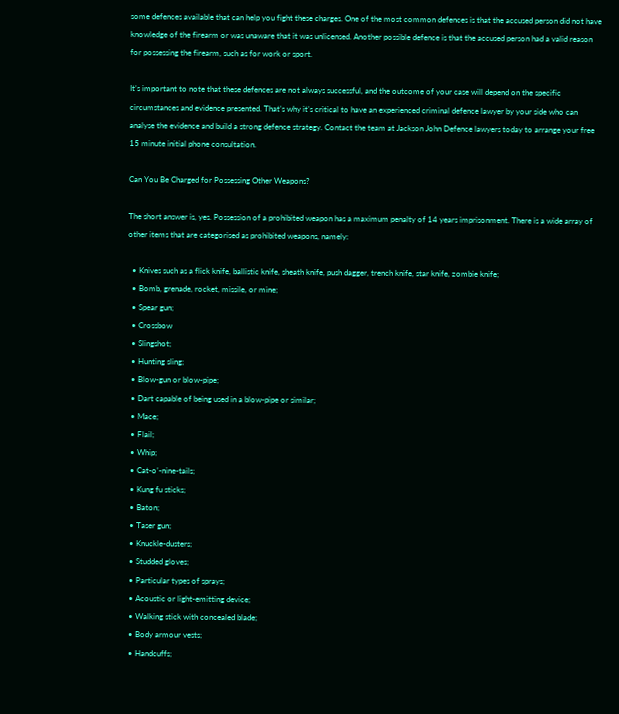some defences available that can help you fight these charges. One of the most common defences is that the accused person did not have knowledge of the firearm or was unaware that it was unlicensed. Another possible defence is that the accused person had a valid reason for possessing the firearm, such as for work or sport.

It’s important to note that these defences are not always successful, and the outcome of your case will depend on the specific circumstances and evidence presented. That’s why it’s critical to have an experienced criminal defence lawyer by your side who can analyse the evidence and build a strong defence strategy. Contact the team at Jackson John Defence lawyers today to arrange your free 15 minute initial phone consultation.

Can You Be Charged for Possessing Other Weapons?

The short answer is, yes. Possession of a prohibited weapon has a maximum penalty of 14 years imprisonment. There is a wide array of other items that are categorised as prohibited weapons, namely:

  • Knives such as a flick knife, ballistic knife, sheath knife, push dagger, trench knife, star knife, zombie knife;
  • Bomb, grenade, rocket, missile, or mine;
  • Spear gun;
  • Crossbow
  • Slingshot;
  • Hunting sling;
  • Blow-gun or blow-pipe;
  • Dart capable of being used in a blow-pipe or similar;
  • Mace;
  • Flail;
  • Whip;
  • Cat-o’-nine-tails;
  • Kung fu sticks;
  • Baton;
  • Taser gun;
  • Knuckle-dusters;
  • Studded gloves;
  • Particular types of sprays;
  • Acoustic or light-emitting device;
  • Walking stick with concealed blade;
  • Body armour vests;
  • Handcuffs;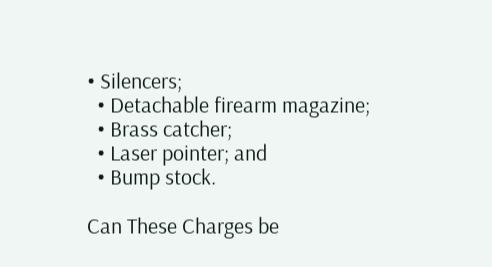• Silencers;
  • Detachable firearm magazine;
  • Brass catcher;
  • Laser pointer; and
  • Bump stock.

Can These Charges be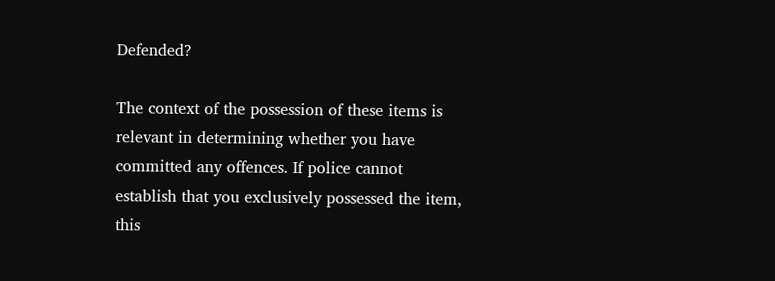Defended?

The context of the possession of these items is relevant in determining whether you have committed any offences. If police cannot establish that you exclusively possessed the item, this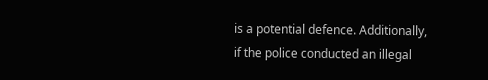is a potential defence. Additionally, if the police conducted an illegal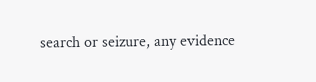search or seizure, any evidence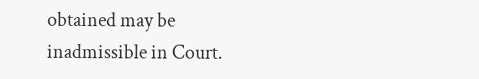obtained may be inadmissible in Court.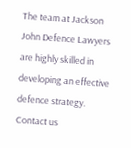The team at Jackson John Defence Lawyers are highly skilled in developing an effective defence strategy. Contact us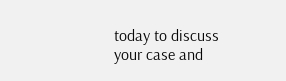today to discuss your case and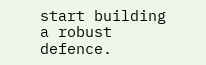start building a robust defence.